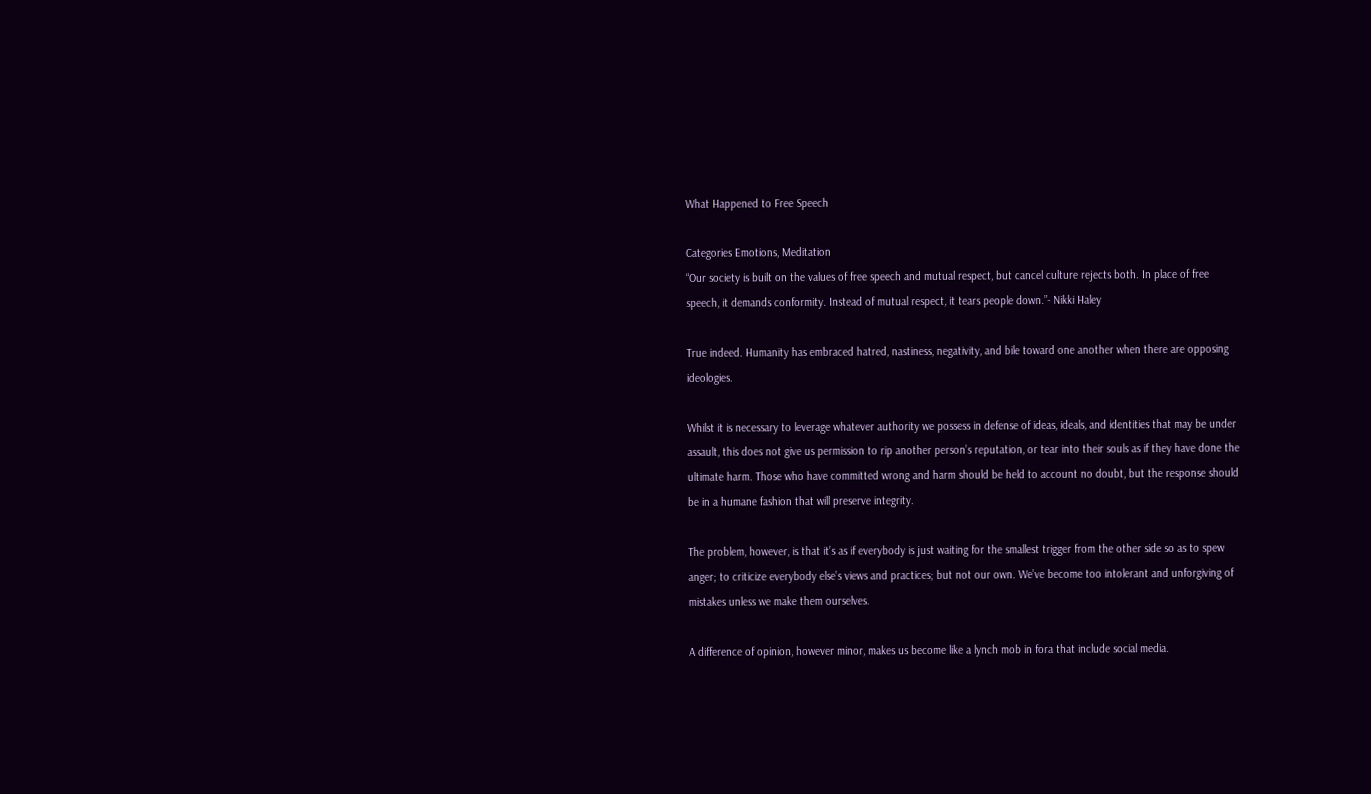What Happened to Free Speech

Categories Emotions, Meditation
“Our society is built on the values of free speech and mutual respect, but cancel culture rejects both. In place of free speech, it demands conformity. Instead of mutual respect, it tears people down.”- Nikki Haley

True indeed. Humanity has embraced hatred, nastiness, negativity, and bile toward one another when there are opposing ideologies.

Whilst it is necessary to leverage whatever authority we possess in defense of ideas, ideals, and identities that may be under assault, this does not give us permission to rip another person’s reputation, or tear into their souls as if they have done the ultimate harm. Those who have committed wrong and harm should be held to account no doubt, but the response should be in a humane fashion that will preserve integrity.

The problem, however, is that it’s as if everybody is just waiting for the smallest trigger from the other side so as to spew anger; to criticize everybody else’s views and practices; but not our own. We’ve become too intolerant and unforgiving of mistakes unless we make them ourselves.

A difference of opinion, however minor, makes us become like a lynch mob in fora that include social media.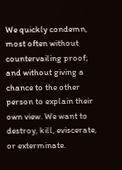We quickly condemn, most often without countervailing proof; and without giving a chance to the other person to explain their own view. We want to destroy, kill, eviscerate, or exterminate.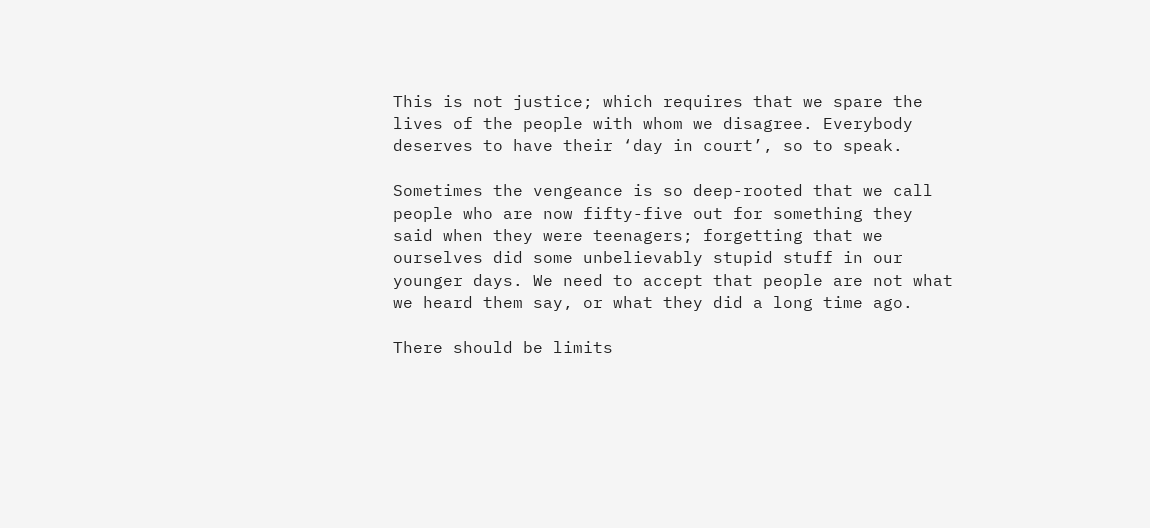This is not justice; which requires that we spare the lives of the people with whom we disagree. Everybody deserves to have their ‘day in court’, so to speak.

Sometimes the vengeance is so deep-rooted that we call people who are now fifty-five out for something they said when they were teenagers; forgetting that we ourselves did some unbelievably stupid stuff in our younger days. We need to accept that people are not what we heard them say, or what they did a long time ago.

There should be limits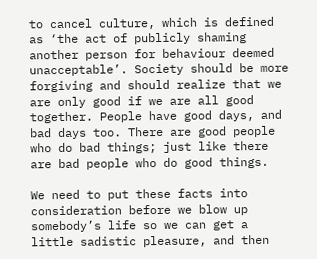to cancel culture, which is defined as ‘the act of publicly shaming another person for behaviour deemed unacceptable’. Society should be more forgiving and should realize that we are only good if we are all good together. People have good days, and bad days too. There are good people who do bad things; just like there are bad people who do good things.

We need to put these facts into consideration before we blow up somebody’s life so we can get a little sadistic pleasure, and then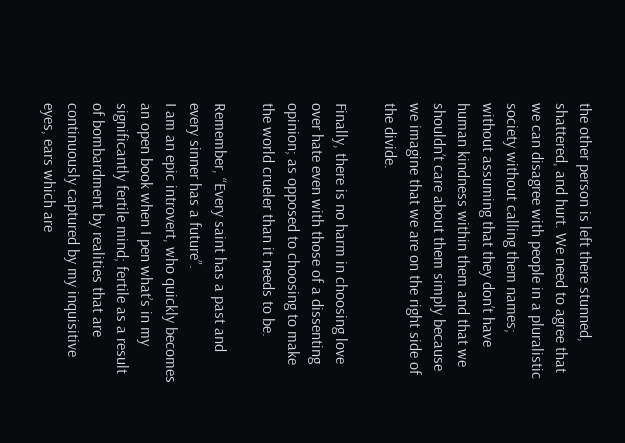the other person is left there stunned, shattered, and hurt. We need to agree that we can disagree with people in a pluralistic society without calling them names; without assuming that they don’t have human kindness within them and that we shouldn’t care about them simply because we imagine that we are on the right side of the divide.

Finally, there is no harm in choosing love over hate even with those of a dissenting opinion; as opposed to choosing to make the world crueler than it needs to be.

Remember, “Every saint has a past and every sinner has a future”.
I am an epic introvert, who quickly becomes an open book when I pen what’s in my significantly fertile mind; fertile as a result of bombardment by realities that are continuously captured by my inquisitive eyes, ears which are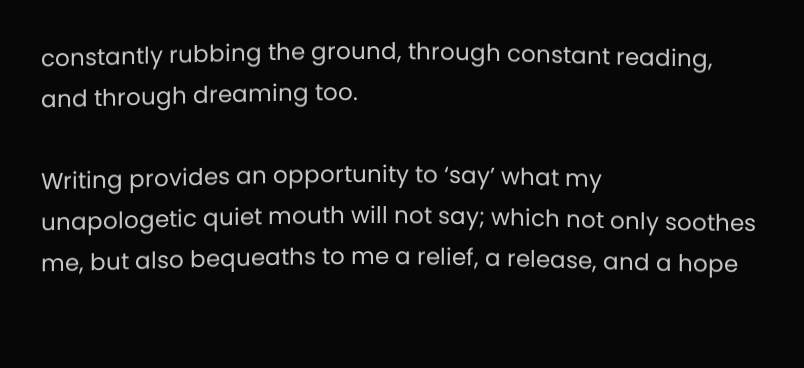constantly rubbing the ground, through constant reading, and through dreaming too.

Writing provides an opportunity to ‘say’ what my unapologetic quiet mouth will not say; which not only soothes me, but also bequeaths to me a relief, a release, and a hope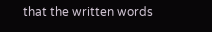that the written words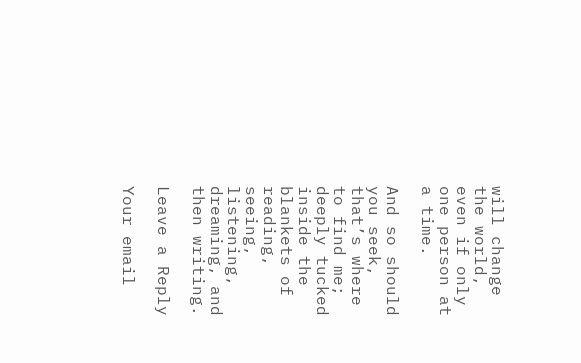will change the world, even if only one person at a time.

And so should you seek, that’s where to find me; deeply tucked inside the blankets of reading, seeing, listening, dreaming, and then writing.

Leave a Reply

Your email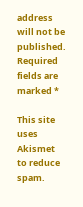address will not be published. Required fields are marked *

This site uses Akismet to reduce spam.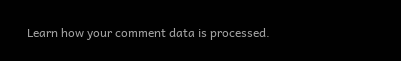Learn how your comment data is processed.